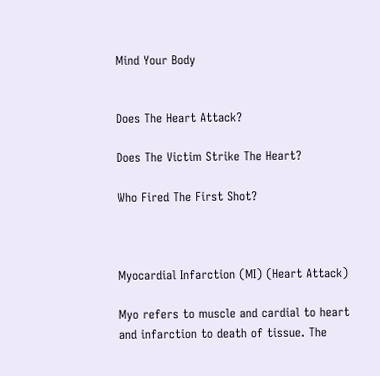Mind Your Body


Does The Heart Attack?

Does The Victim Strike The Heart?

Who Fired The First Shot?



Myocardial Infarction (MI) (Heart Attack)

Myo refers to muscle and cardial to heart and infarction to death of tissue. The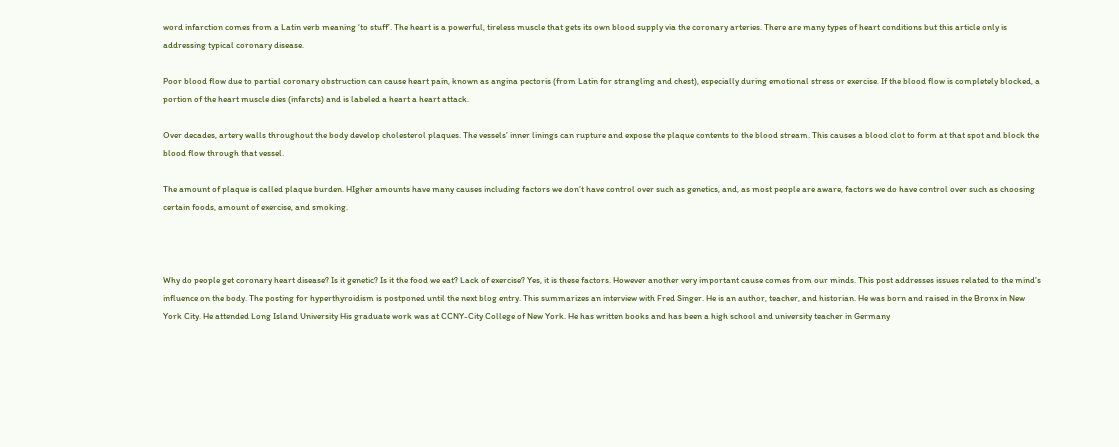word infarction comes from a Latin verb meaning ‘to stuff’. The heart is a powerful, tireless muscle that gets its own blood supply via the coronary arteries. There are many types of heart conditions but this article only is addressing typical coronary disease.

Poor blood flow due to partial coronary obstruction can cause heart pain, known as angina pectoris (from Latin for strangling and chest), especially during emotional stress or exercise. If the blood flow is completely blocked, a portion of the heart muscle dies (infarcts) and is labeled a heart a heart attack.

Over decades, artery walls throughout the body develop cholesterol plaques. The vessels’ inner linings can rupture and expose the plaque contents to the blood stream. This causes a blood clot to form at that spot and block the blood flow through that vessel.

The amount of plaque is called plaque burden. HIgher amounts have many causes including factors we don’t have control over such as genetics, and, as most people are aware, factors we do have control over such as choosing certain foods, amount of exercise, and smoking.



Why do people get coronary heart disease? Is it genetic? Is it the food we eat? Lack of exercise? Yes, it is these factors. However another very important cause comes from our minds. This post addresses issues related to the mind’s influence on the body. The posting for hyperthyroidism is postponed until the next blog entry. This summarizes an interview with Fred Singer. He is an author, teacher, and historian. He was born and raised in the Bronx in New York City. He attended Long Island University His graduate work was at CCNY-City College of New York. He has written books and has been a high school and university teacher in Germany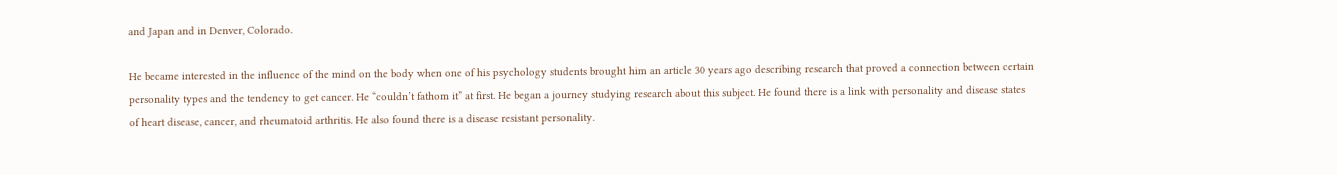and Japan and in Denver, Colorado.

He became interested in the influence of the mind on the body when one of his psychology students brought him an article 30 years ago describing research that proved a connection between certain personality types and the tendency to get cancer. He “couldn’t fathom it” at first. He began a journey studying research about this subject. He found there is a link with personality and disease states of heart disease, cancer, and rheumatoid arthritis. He also found there is a disease resistant personality.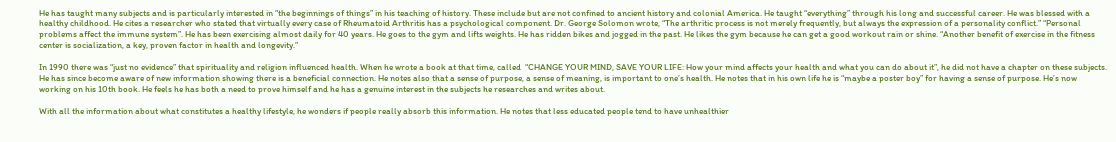He has taught many subjects and is particularly interested in “the beginnings of things” in his teaching of history. These include but are not confined to ancient history and colonial America. He taught “everything” through his long and successful career. He was blessed with a healthy childhood. He cites a researcher who stated that virtually every case of Rheumatoid Arthritis has a psychological component. Dr. George Solomon wrote, “The arthritic process is not merely frequently, but always the expression of a personality conflict.” “Personal problems affect the immune system”. He has been exercising almost daily for 40 years. He goes to the gym and lifts weights. He has ridden bikes and jogged in the past. He likes the gym because he can get a good workout rain or shine. “Another benefit of exercise in the fitness center is socialization, a key, proven factor in health and longevity.”

In 1990 there was “just no evidence” that spirituality and religion influenced health. When he wrote a book at that time, called  “CHANGE YOUR MIND, SAVE YOUR LIFE: How your mind affects your health and what you can do about it”, he did not have a chapter on these subjects. He has since become aware of new information showing there is a beneficial connection. He notes also that a sense of purpose, a sense of meaning, is important to one’s health. He notes that in his own life he is “maybe a poster boy” for having a sense of purpose. He’s now working on his 10th book. He feels he has both a need to prove himself and he has a genuine interest in the subjects he researches and writes about.

With all the information about what constitutes a healthy lifestyle, he wonders if people really absorb this information. He notes that less educated people tend to have unhealthier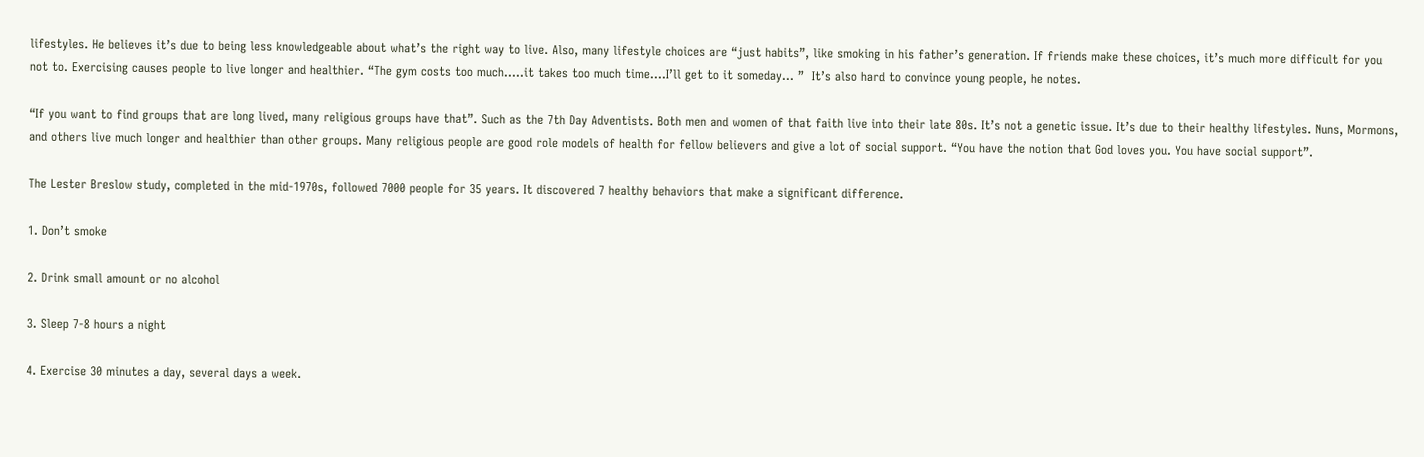lifestyles. He believes it’s due to being less knowledgeable about what’s the right way to live. Also, many lifestyle choices are “just habits”, like smoking in his father’s generation. If friends make these choices, it’s much more difficult for you not to. Exercising causes people to live longer and healthier. “The gym costs too much…..it takes too much time….I’ll get to it someday… ”  It’s also hard to convince young people, he notes.

“If you want to find groups that are long lived, many religious groups have that”. Such as the 7th Day Adventists. Both men and women of that faith live into their late 80s. It’s not a genetic issue. It’s due to their healthy lifestyles. Nuns, Mormons, and others live much longer and healthier than other groups. Many religious people are good role models of health for fellow believers and give a lot of social support. “You have the notion that God loves you. You have social support”.

The Lester Breslow study, completed in the mid-1970s, followed 7000 people for 35 years. It discovered 7 healthy behaviors that make a significant difference.

1. Don’t smoke

2. Drink small amount or no alcohol

3. Sleep 7-8 hours a night

4. Exercise 30 minutes a day, several days a week.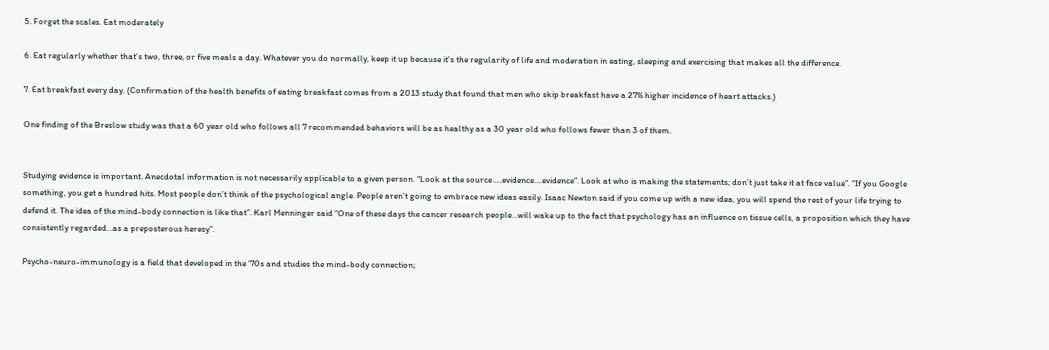5. Forget the scales. Eat moderately

6. Eat regularly whether that’s two, three, or five meals a day. Whatever you do normally, keep it up because it’s the regularity of life and moderation in eating, sleeping and exercising that makes all the difference.

7. Eat breakfast every day. (Confirmation of the health benefits of eating breakfast comes from a 2013 study that found that men who skip breakfast have a 27% higher incidence of heart attacks.)

One finding of the Breslow study was that a 60 year old who follows all 7 recommended behaviors will be as healthy as a 30 year old who follows fewer than 3 of them.


Studying evidence is important. Anecdotal information is not necessarily applicable to a given person. “Look at the source…..evidence….evidence”. Look at who is making the statements; don’t just take it at face value”. “If you Google something, you get a hundred hits. Most people don’t think of the psychological angle. People aren’t going to embrace new ideas easily. Isaac Newton said if you come up with a new idea, you will spend the rest of your life trying to defend it. The idea of the mind-body connection is like that”. Karl Menninger said “One of these days the cancer research people…will wake up to the fact that psychology has an influence on tissue cells, a proposition which they have consistently regarded…as a preposterous heresy”.

Psycho-neuro-immunology is a field that developed in the ’70s and studies the mind-body connection;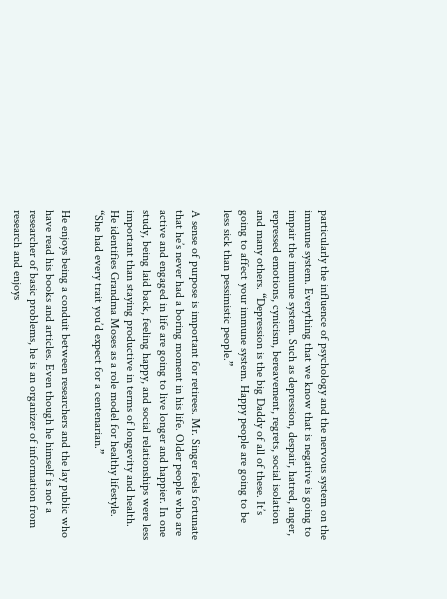particularly the influence of psychology and the nervous system on the immune system. Everything that we know that is negative is going to impair the immune system. Such as depression, despair, hatred, anger, repressed emotions, cynicism, bereavement, regrets, social isolation and many others. “Depression is the big Daddy of all of these. It’s going to affect your immune system. Happy people are going to be less sick than pessimistic people.”

A sense of purpose is important for retirees. Mr. Singer feels fortunate that he’s never had a boring moment in his life. Older people who are active and engaged in life are going to live longer and happier. In one study, being laid back, feeling happy, and social relationships were less important than staying productive in terms of longevity and health. He identifies Grandma Moses as a role model for healthy lifestyle. “She had every trait you’d expect for a centenarian.”

He enjoys being a conduit between researchers and the lay public who have read his books and articles. Even though he himself is not a researcher of basic problems, he is an organizer of information from research and enjoys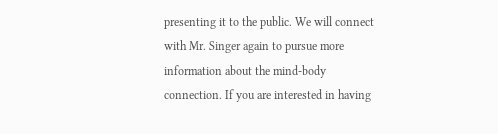presenting it to the public. We will connect with Mr. Singer again to pursue more information about the mind-body connection. If you are interested in having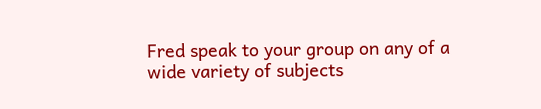Fred speak to your group on any of a wide variety of subjects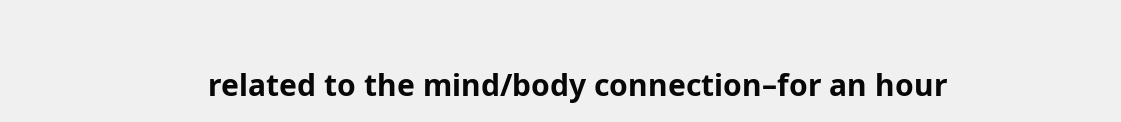related to the mind/body connection–for an hour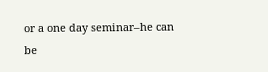or a one day seminar–he can be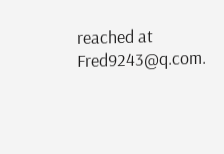reached at Fred9243@q.com.